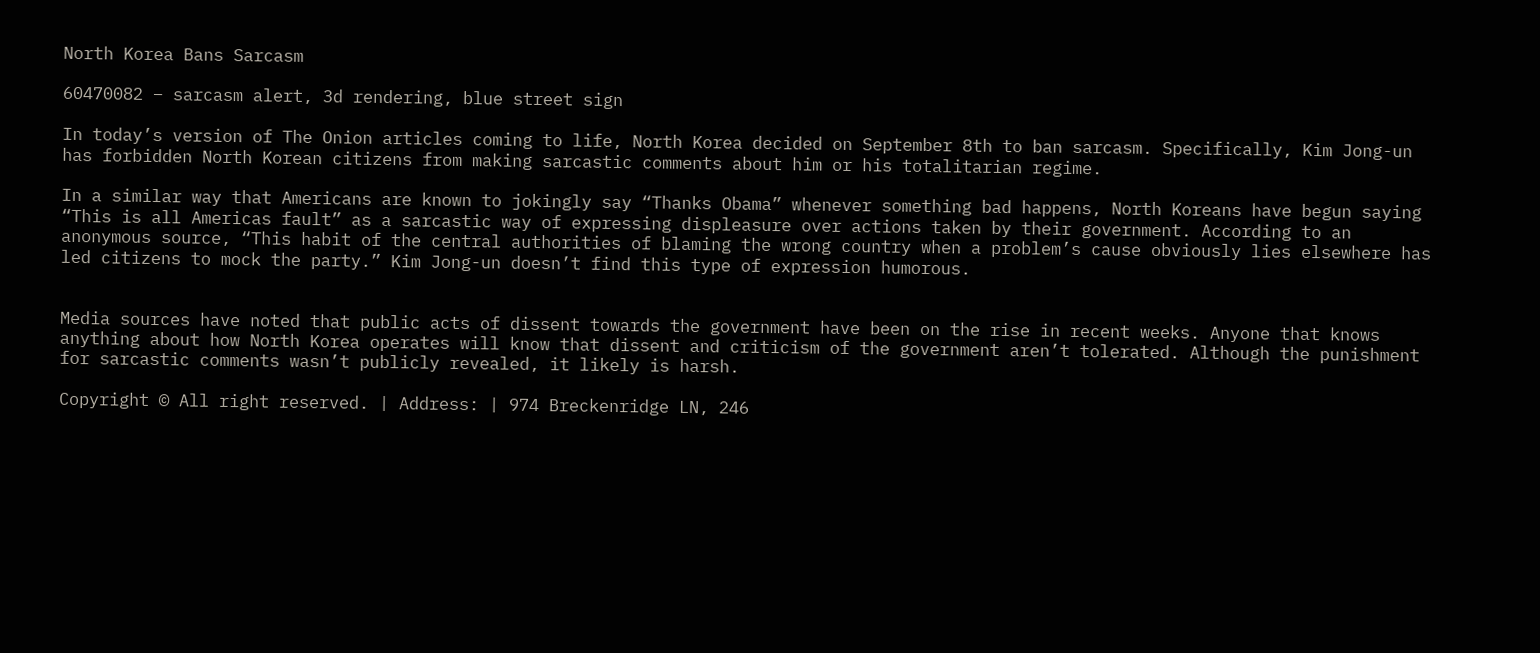North Korea Bans Sarcasm

60470082 – sarcasm alert, 3d rendering, blue street sign

In today’s version of The Onion articles coming to life, North Korea decided on September 8th to ban sarcasm. Specifically, Kim Jong-un has forbidden North Korean citizens from making sarcastic comments about him or his totalitarian regime.

In a similar way that Americans are known to jokingly say “Thanks Obama” whenever something bad happens, North Koreans have begun saying “This is all Americas fault” as a sarcastic way of expressing displeasure over actions taken by their government. According to an anonymous source, “This habit of the central authorities of blaming the wrong country when a problem’s cause obviously lies elsewhere has led citizens to mock the party.” Kim Jong-un doesn’t find this type of expression humorous.


Media sources have noted that public acts of dissent towards the government have been on the rise in recent weeks. Anyone that knows anything about how North Korea operates will know that dissent and criticism of the government aren’t tolerated. Although the punishment for sarcastic comments wasn’t publicly revealed, it likely is harsh.

Copyright © All right reserved. | Address: | 974 Breckenridge LN, 246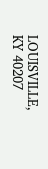LOUISVILLE, KY 40207